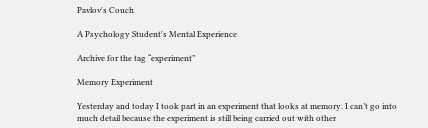Pavlov's Couch

A Psychology Student's Mental Experience

Archive for the tag “experiment”

Memory Experiment

Yesterday and today I took part in an experiment that looks at memory. I can’t go into much detail because the experiment is still being carried out with other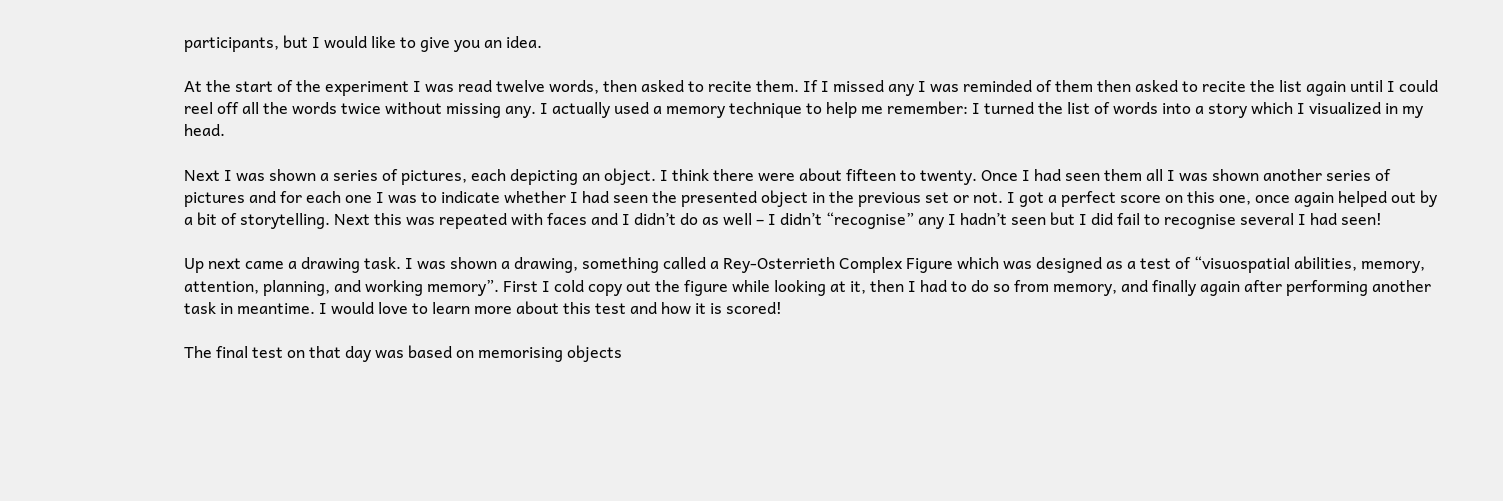participants, but I would like to give you an idea.

At the start of the experiment I was read twelve words, then asked to recite them. If I missed any I was reminded of them then asked to recite the list again until I could reel off all the words twice without missing any. I actually used a memory technique to help me remember: I turned the list of words into a story which I visualized in my head.

Next I was shown a series of pictures, each depicting an object. I think there were about fifteen to twenty. Once I had seen them all I was shown another series of pictures and for each one I was to indicate whether I had seen the presented object in the previous set or not. I got a perfect score on this one, once again helped out by a bit of storytelling. Next this was repeated with faces and I didn’t do as well – I didn’t “recognise” any I hadn’t seen but I did fail to recognise several I had seen!

Up next came a drawing task. I was shown a drawing, something called a Rey-Osterrieth Complex Figure which was designed as a test of “visuospatial abilities, memory, attention, planning, and working memory”. First I cold copy out the figure while looking at it, then I had to do so from memory, and finally again after performing another task in meantime. I would love to learn more about this test and how it is scored!

The final test on that day was based on memorising objects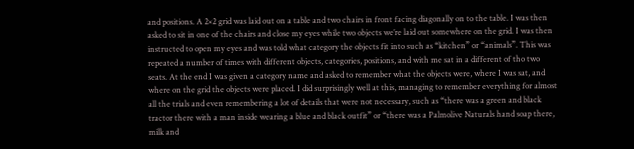and positions. A 2×2 grid was laid out on a table and two chairs in front facing diagonally on to the table. I was then asked to sit in one of the chairs and close my eyes while two objects we’re laid out somewhere on the grid. I was then instructed to open my eyes and was told what category the objects fit into such as “kitchen” or “animals”. This was repeated a number of times with different objects, categories, positions, and with me sat in a different of tho two seats. At the end I was given a category name and asked to remember what the objects were, where I was sat, and where on the grid the objects were placed. I did surprisingly well at this, managing to remember everything for almost all the trials and even remembering a lot of details that were not necessary, such as “there was a green and black tractor there with a man inside wearing a blue and black outfit” or “there was a Palmolive Naturals hand soap there, milk and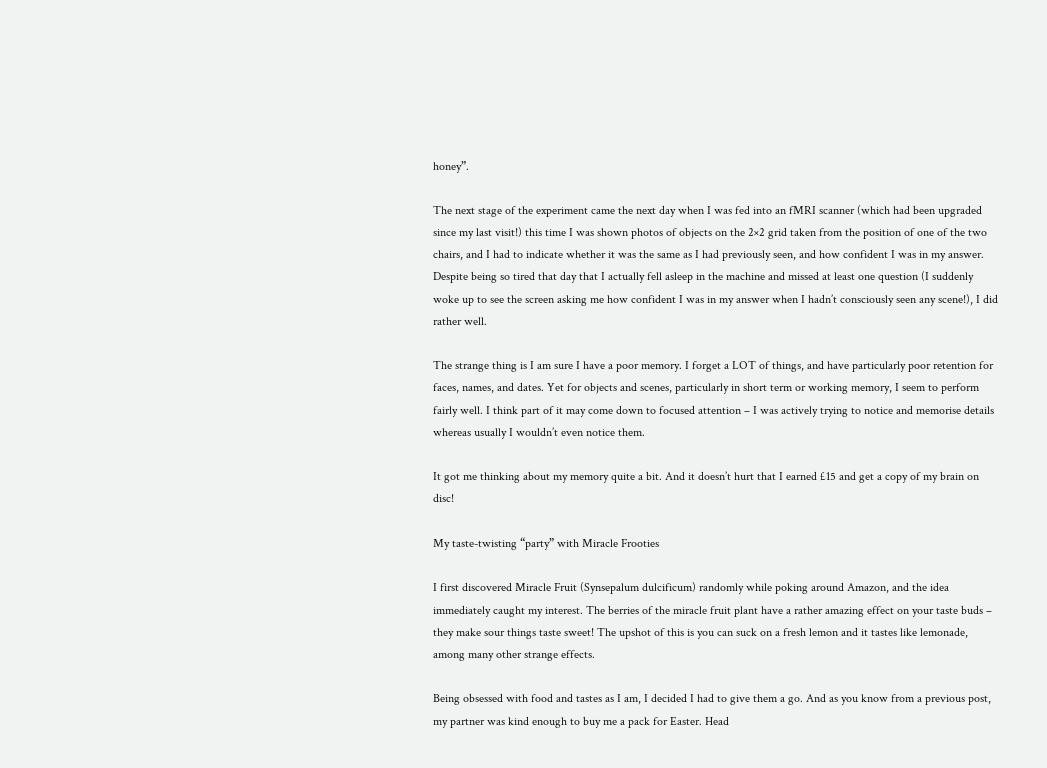honey”.

The next stage of the experiment came the next day when I was fed into an fMRI scanner (which had been upgraded since my last visit!) this time I was shown photos of objects on the 2×2 grid taken from the position of one of the two chairs, and I had to indicate whether it was the same as I had previously seen, and how confident I was in my answer. Despite being so tired that day that I actually fell asleep in the machine and missed at least one question (I suddenly woke up to see the screen asking me how confident I was in my answer when I hadn’t consciously seen any scene!), I did rather well.

The strange thing is I am sure I have a poor memory. I forget a LOT of things, and have particularly poor retention for faces, names, and dates. Yet for objects and scenes, particularly in short term or working memory, I seem to perform fairly well. I think part of it may come down to focused attention – I was actively trying to notice and memorise details whereas usually I wouldn’t even notice them.

It got me thinking about my memory quite a bit. And it doesn’t hurt that I earned £15 and get a copy of my brain on disc!

My taste-twisting “party” with Miracle Frooties

I first discovered Miracle Fruit (Synsepalum dulcificum) randomly while poking around Amazon, and the idea immediately caught my interest. The berries of the miracle fruit plant have a rather amazing effect on your taste buds – they make sour things taste sweet! The upshot of this is you can suck on a fresh lemon and it tastes like lemonade, among many other strange effects.

Being obsessed with food and tastes as I am, I decided I had to give them a go. And as you know from a previous post, my partner was kind enough to buy me a pack for Easter. Head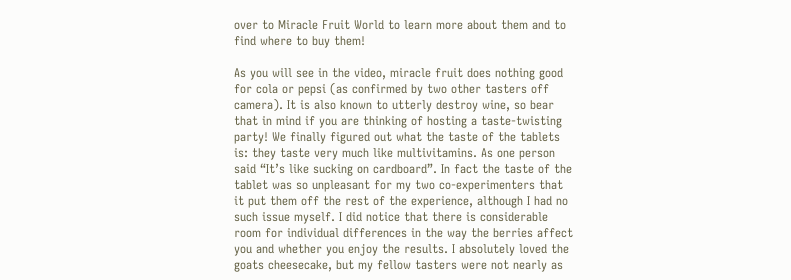over to Miracle Fruit World to learn more about them and to find where to buy them!

As you will see in the video, miracle fruit does nothing good for cola or pepsi (as confirmed by two other tasters off camera). It is also known to utterly destroy wine, so bear that in mind if you are thinking of hosting a taste-twisting party! We finally figured out what the taste of the tablets is: they taste very much like multivitamins. As one person said “It’s like sucking on cardboard”. In fact the taste of the tablet was so unpleasant for my two co-experimenters that it put them off the rest of the experience, although I had no such issue myself. I did notice that there is considerable room for individual differences in the way the berries affect you and whether you enjoy the results. I absolutely loved the goats cheesecake, but my fellow tasters were not nearly as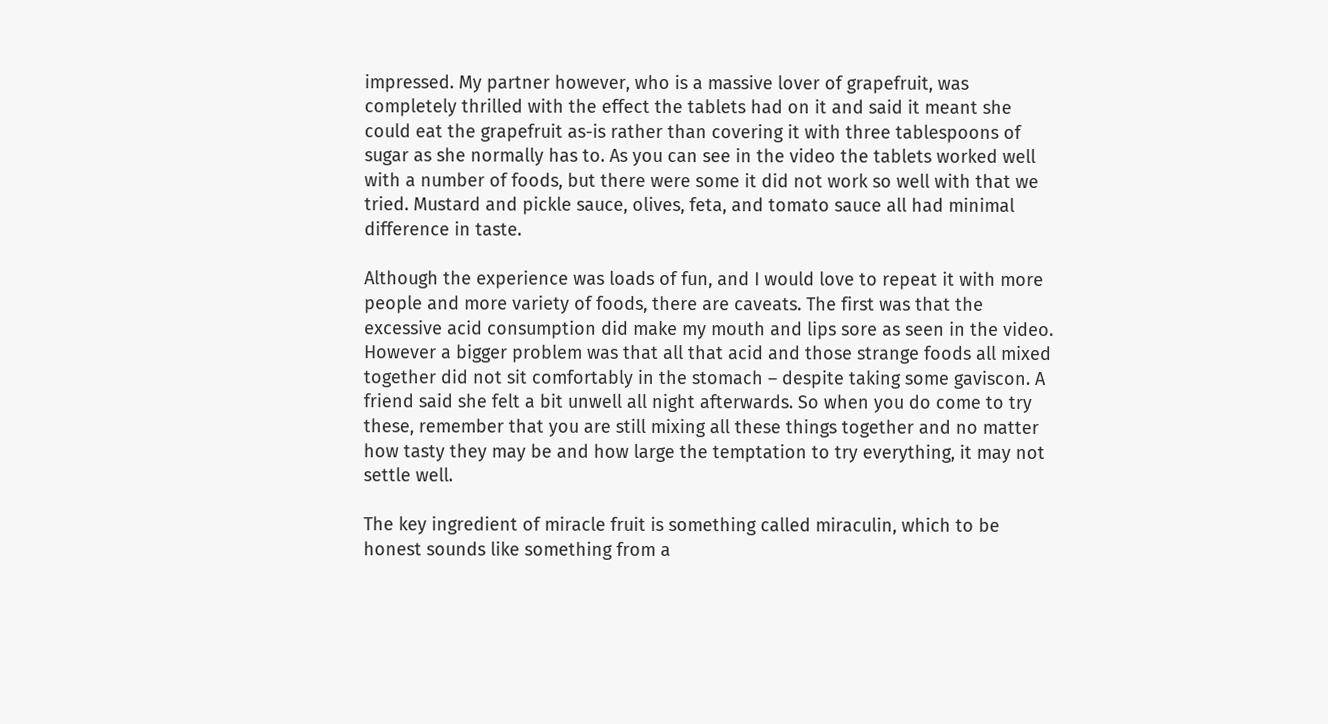impressed. My partner however, who is a massive lover of grapefruit, was completely thrilled with the effect the tablets had on it and said it meant she could eat the grapefruit as-is rather than covering it with three tablespoons of sugar as she normally has to. As you can see in the video the tablets worked well with a number of foods, but there were some it did not work so well with that we tried. Mustard and pickle sauce, olives, feta, and tomato sauce all had minimal difference in taste.

Although the experience was loads of fun, and I would love to repeat it with more people and more variety of foods, there are caveats. The first was that the excessive acid consumption did make my mouth and lips sore as seen in the video. However a bigger problem was that all that acid and those strange foods all mixed together did not sit comfortably in the stomach – despite taking some gaviscon. A friend said she felt a bit unwell all night afterwards. So when you do come to try these, remember that you are still mixing all these things together and no matter how tasty they may be and how large the temptation to try everything, it may not settle well.

The key ingredient of miracle fruit is something called miraculin, which to be honest sounds like something from a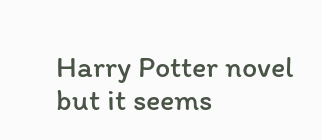Harry Potter novel but it seems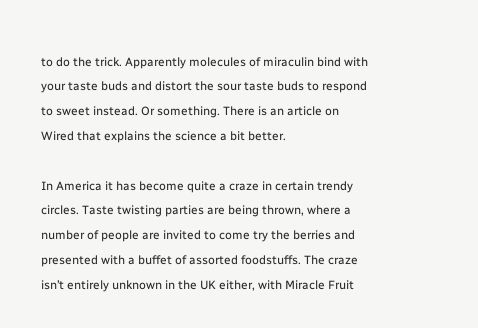to do the trick. Apparently molecules of miraculin bind with your taste buds and distort the sour taste buds to respond to sweet instead. Or something. There is an article on Wired that explains the science a bit better.

In America it has become quite a craze in certain trendy circles. Taste twisting parties are being thrown, where a number of people are invited to come try the berries and presented with a buffet of assorted foodstuffs. The craze isn’t entirely unknown in the UK either, with Miracle Fruit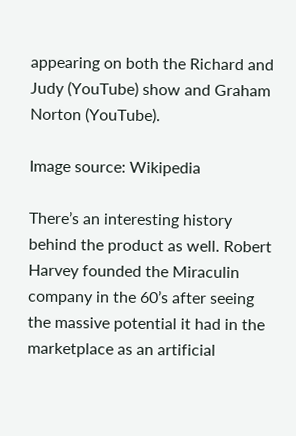appearing on both the Richard and Judy (YouTube) show and Graham Norton (YouTube).

Image source: Wikipedia

There’s an interesting history behind the product as well. Robert Harvey founded the Miraculin company in the 60’s after seeing the massive potential it had in the marketplace as an artificial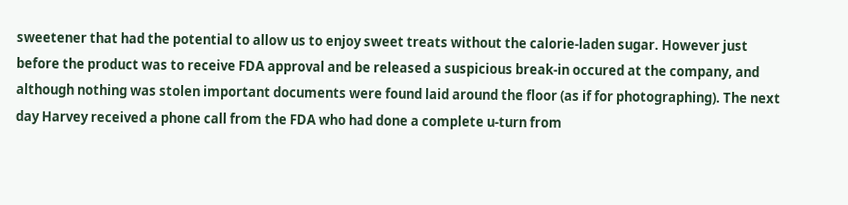sweetener that had the potential to allow us to enjoy sweet treats without the calorie-laden sugar. However just before the product was to receive FDA approval and be released a suspicious break-in occured at the company, and although nothing was stolen important documents were found laid around the floor (as if for photographing). The next day Harvey received a phone call from the FDA who had done a complete u-turn from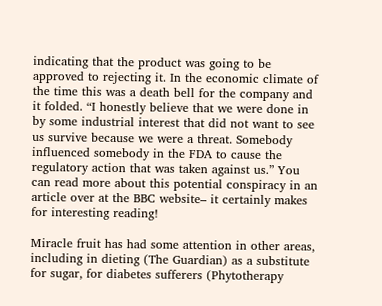indicating that the product was going to be approved to rejecting it. In the economic climate of the time this was a death bell for the company and it folded. “I honestly believe that we were done in by some industrial interest that did not want to see us survive because we were a threat. Somebody influenced somebody in the FDA to cause the regulatory action that was taken against us.” You can read more about this potential conspiracy in an article over at the BBC website– it certainly makes for interesting reading!

Miracle fruit has had some attention in other areas, including in dieting (The Guardian) as a substitute for sugar, for diabetes sufferers (Phytotherapy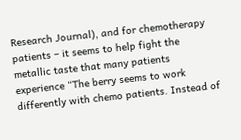Research Journal), and for chemotherapy patients – it seems to help fight the metallic taste that many patients experience “The berry seems to work differently with chemo patients. Instead of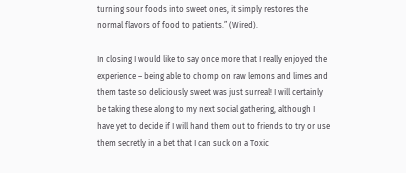turning sour foods into sweet ones, it simply restores the normal flavors of food to patients.” (Wired).

In closing I would like to say once more that I really enjoyed the experience – being able to chomp on raw lemons and limes and them taste so deliciously sweet was just surreal! I will certainly be taking these along to my next social gathering, although I have yet to decide if I will hand them out to friends to try or use them secretly in a bet that I can suck on a Toxic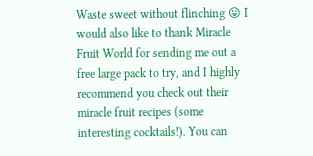Waste sweet without flinching 😛 I would also like to thank Miracle Fruit World for sending me out a free large pack to try, and I highly recommend you check out their miracle fruit recipes (some interesting cocktails!). You can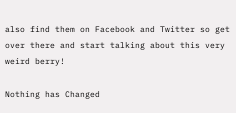also find them on Facebook and Twitter so get over there and start talking about this very weird berry!

Nothing has Changed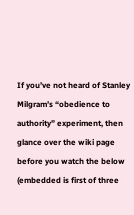If you’ve not heard of Stanley Milgram’s “obedience to authority” experiment, then glance over the wiki page before you watch the below (embedded is first of three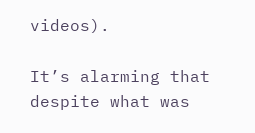videos).

It’s alarming that despite what was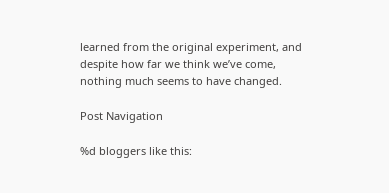learned from the original experiment, and despite how far we think we’ve come, nothing much seems to have changed.

Post Navigation

%d bloggers like this: